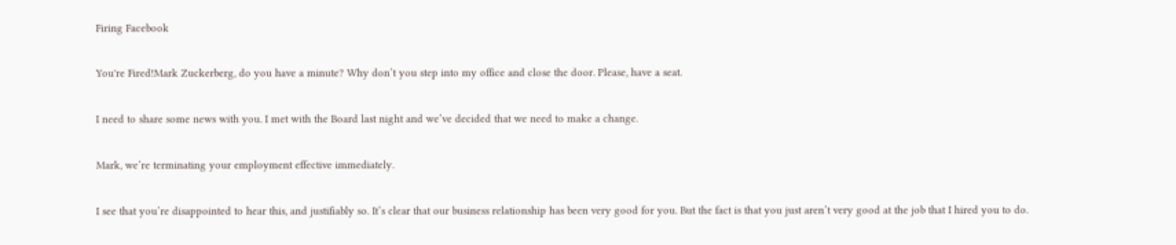Firing Facebook

You're Fired!Mark Zuckerberg, do you have a minute? Why don’t you step into my office and close the door. Please, have a seat.

I need to share some news with you. I met with the Board last night and we’ve decided that we need to make a change.

Mark, we’re terminating your employment effective immediately.

I see that you’re disappointed to hear this, and justifiably so. It’s clear that our business relationship has been very good for you. But the fact is that you just aren’t very good at the job that I hired you to do.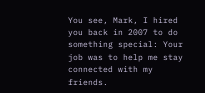You see, Mark, I hired you back in 2007 to do something special: Your job was to help me stay connected with my friends.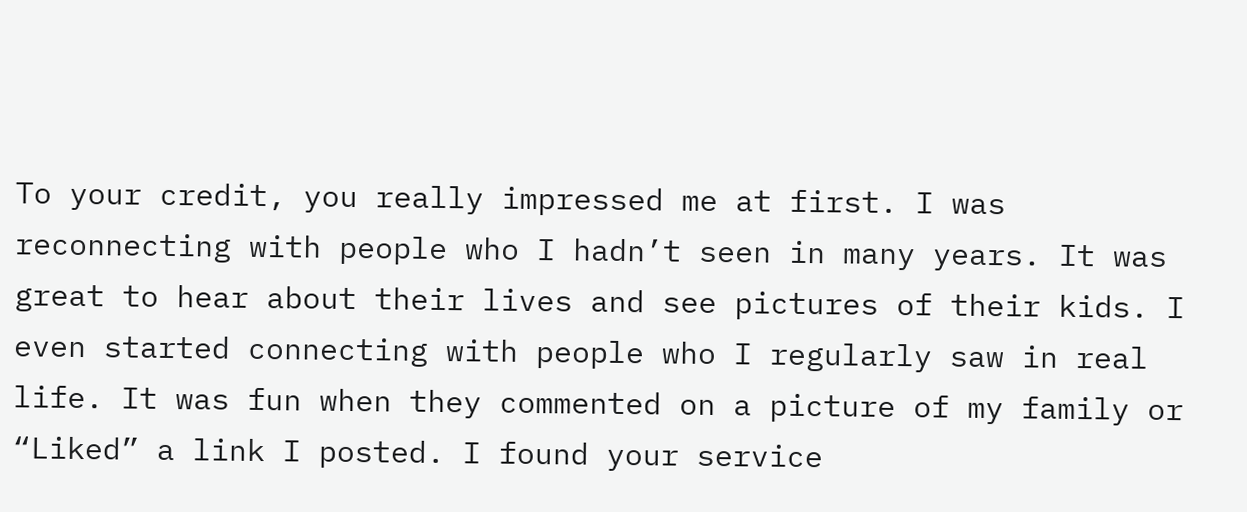To your credit, you really impressed me at first. I was reconnecting with people who I hadn’t seen in many years. It was great to hear about their lives and see pictures of their kids. I even started connecting with people who I regularly saw in real life. It was fun when they commented on a picture of my family or “Liked” a link I posted. I found your service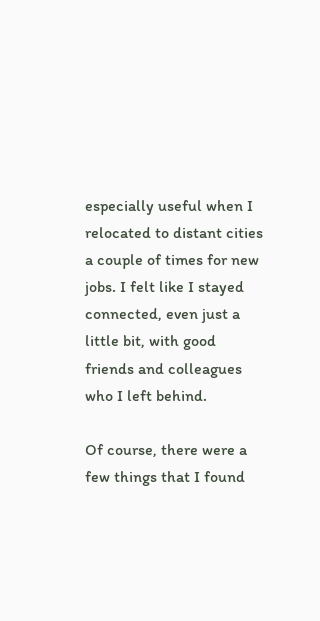especially useful when I relocated to distant cities a couple of times for new jobs. I felt like I stayed connected, even just a little bit, with good friends and colleagues who I left behind.

Of course, there were a few things that I found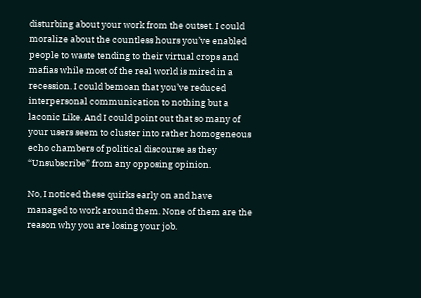disturbing about your work from the outset. I could moralize about the countless hours you’ve enabled people to waste tending to their virtual crops and mafias while most of the real world is mired in a recession. I could bemoan that you’ve reduced interpersonal communication to nothing but a laconic Like. And I could point out that so many of your users seem to cluster into rather homogeneous echo chambers of political discourse as they “Unsubscribe” from any opposing opinion.

No, I noticed these quirks early on and have managed to work around them. None of them are the reason why you are losing your job.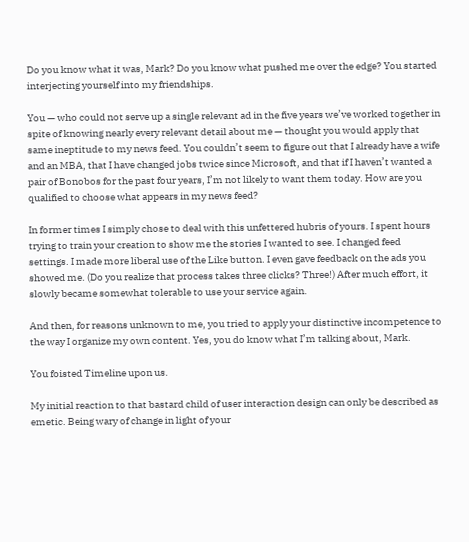Do you know what it was, Mark? Do you know what pushed me over the edge? You started interjecting yourself into my friendships.

You — who could not serve up a single relevant ad in the five years we’ve worked together in spite of knowing nearly every relevant detail about me — thought you would apply that same ineptitude to my news feed. You couldn’t seem to figure out that I already have a wife and an MBA, that I have changed jobs twice since Microsoft, and that if I haven’t wanted a pair of Bonobos for the past four years, I’m not likely to want them today. How are you qualified to choose what appears in my news feed?

In former times I simply chose to deal with this unfettered hubris of yours. I spent hours trying to train your creation to show me the stories I wanted to see. I changed feed settings. I made more liberal use of the Like button. I even gave feedback on the ads you showed me. (Do you realize that process takes three clicks? Three!) After much effort, it slowly became somewhat tolerable to use your service again.

And then, for reasons unknown to me, you tried to apply your distinctive incompetence to the way I organize my own content. Yes, you do know what I’m talking about, Mark.

You foisted Timeline upon us.

My initial reaction to that bastard child of user interaction design can only be described as emetic. Being wary of change in light of your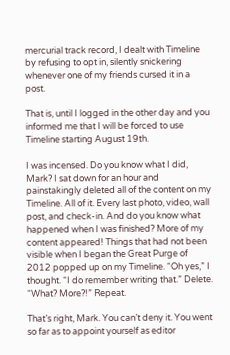mercurial track record, I dealt with Timeline by refusing to opt in, silently snickering whenever one of my friends cursed it in a post.

That is, until I logged in the other day and you informed me that I will be forced to use Timeline starting August 19th.

I was incensed. Do you know what I did, Mark? I sat down for an hour and painstakingly deleted all of the content on my Timeline. All of it. Every last photo, video, wall post, and check-in. And do you know what happened when I was finished? More of my content appeared! Things that had not been visible when I began the Great Purge of 2012 popped up on my Timeline. “Oh yes,” I thought. “I do remember writing that.” Delete. “What? More?!” Repeat.

That’s right, Mark. You can’t deny it. You went so far as to appoint yourself as editor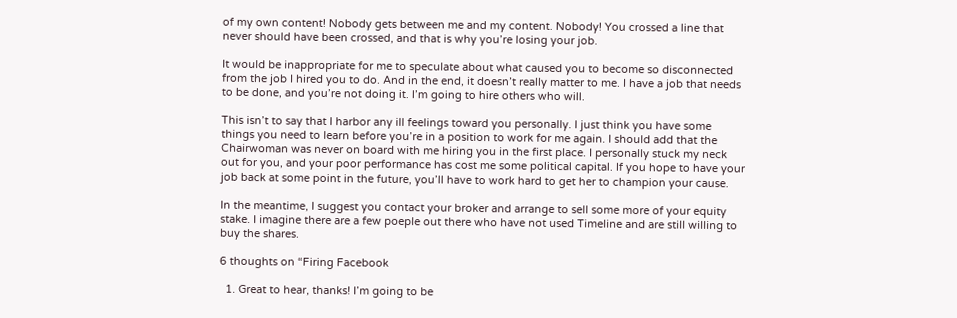of my own content! Nobody gets between me and my content. Nobody! You crossed a line that never should have been crossed, and that is why you’re losing your job.

It would be inappropriate for me to speculate about what caused you to become so disconnected from the job I hired you to do. And in the end, it doesn’t really matter to me. I have a job that needs to be done, and you’re not doing it. I’m going to hire others who will.

This isn’t to say that I harbor any ill feelings toward you personally. I just think you have some things you need to learn before you’re in a position to work for me again. I should add that the Chairwoman was never on board with me hiring you in the first place. I personally stuck my neck out for you, and your poor performance has cost me some political capital. If you hope to have your job back at some point in the future, you’ll have to work hard to get her to champion your cause.

In the meantime, I suggest you contact your broker and arrange to sell some more of your equity stake. I imagine there are a few poeple out there who have not used Timeline and are still willing to buy the shares.

6 thoughts on “Firing Facebook

  1. Great to hear, thanks! I’m going to be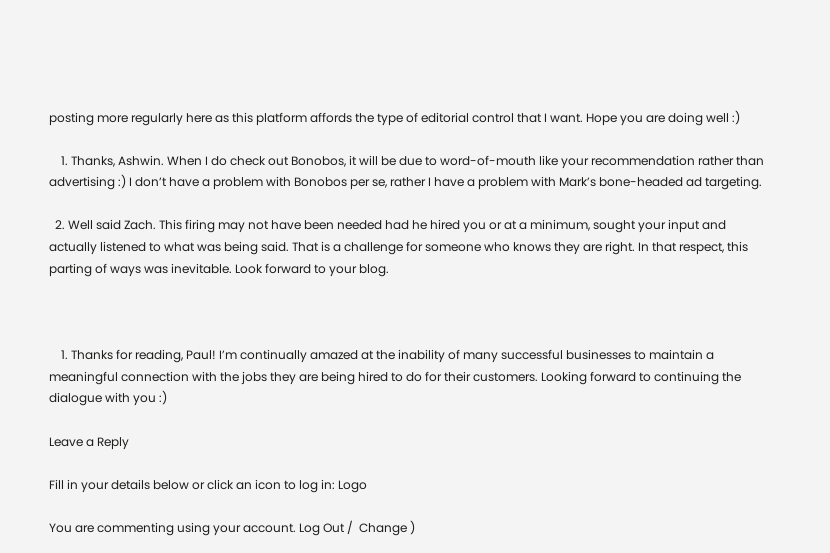posting more regularly here as this platform affords the type of editorial control that I want. Hope you are doing well :)

    1. Thanks, Ashwin. When I do check out Bonobos, it will be due to word-of-mouth like your recommendation rather than advertising :) I don’t have a problem with Bonobos per se, rather I have a problem with Mark’s bone-headed ad targeting.

  2. Well said Zach. This firing may not have been needed had he hired you or at a minimum, sought your input and actually listened to what was being said. That is a challenge for someone who knows they are right. In that respect, this parting of ways was inevitable. Look forward to your blog.



    1. Thanks for reading, Paul! I’m continually amazed at the inability of many successful businesses to maintain a meaningful connection with the jobs they are being hired to do for their customers. Looking forward to continuing the dialogue with you :)

Leave a Reply

Fill in your details below or click an icon to log in: Logo

You are commenting using your account. Log Out /  Change )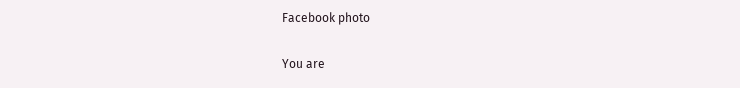Facebook photo

You are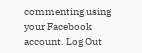commenting using your Facebook account. Log Out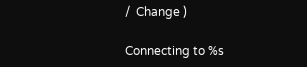/  Change )

Connecting to %s